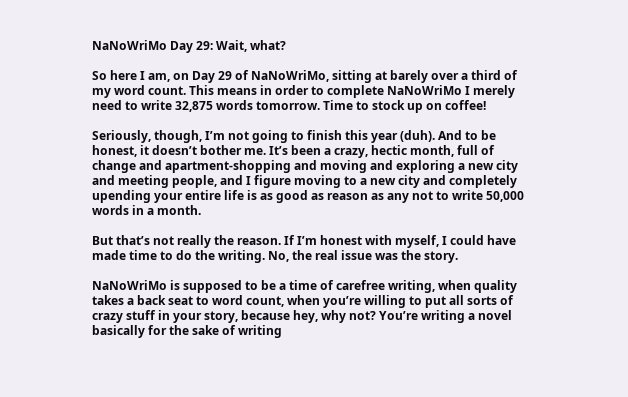NaNoWriMo Day 29: Wait, what?

So here I am, on Day 29 of NaNoWriMo, sitting at barely over a third of my word count. This means in order to complete NaNoWriMo I merely need to write 32,875 words tomorrow. Time to stock up on coffee!

Seriously, though, I’m not going to finish this year (duh). And to be honest, it doesn’t bother me. It’s been a crazy, hectic month, full of change and apartment-shopping and moving and exploring a new city and meeting people, and I figure moving to a new city and completely upending your entire life is as good as reason as any not to write 50,000 words in a month.

But that’s not really the reason. If I’m honest with myself, I could have made time to do the writing. No, the real issue was the story.

NaNoWriMo is supposed to be a time of carefree writing, when quality takes a back seat to word count, when you’re willing to put all sorts of crazy stuff in your story, because hey, why not? You’re writing a novel basically for the sake of writing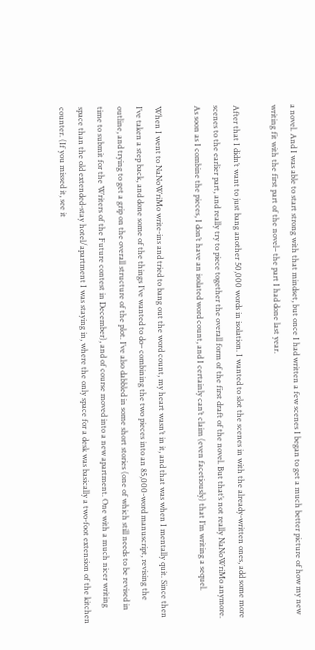a novel. And I was able to start strong with that mindset, but once I had written a few scenes I began to get a much better picture of how my new writing fit with the first part of the novel– the part I had done last year.

After that I didn’t want to just bang another 50,000 words in isolation. I wanted to slot the scenes in with the already-written ones, add some more scenes to the earlier part, and really try to piece together the overall form of the first draft of the novel. But that’s not really NaNoWriMo anymore. As soon as I combine the pieces, I don’t have an isolated word count, and I certainly can’t claim (even facetiously) that I’m writing a sequel.

When I went to NaNoWriMo write-ins and tried to bang out the word count, my heart wasn’t in it, and that was when I mentally quit. Since then I’ve taken a step back, and done some of the things I’ve wanted to do– combining the two pieces into an 85,000-word manuscript, revising the outline, and trying to get a grip on the overall structure of the plot. I’ve also dabbled in some short stories (one of which still needs to be revised in time to submit for the Writers of the Future contest in December), and of course moved into a new apartment. One with a much nicer writing space than the old extended-stay hotel/apartment I was staying in, where the only space for a desk was basically a two-foot extension of the kitchen counter. (If you missed it, see it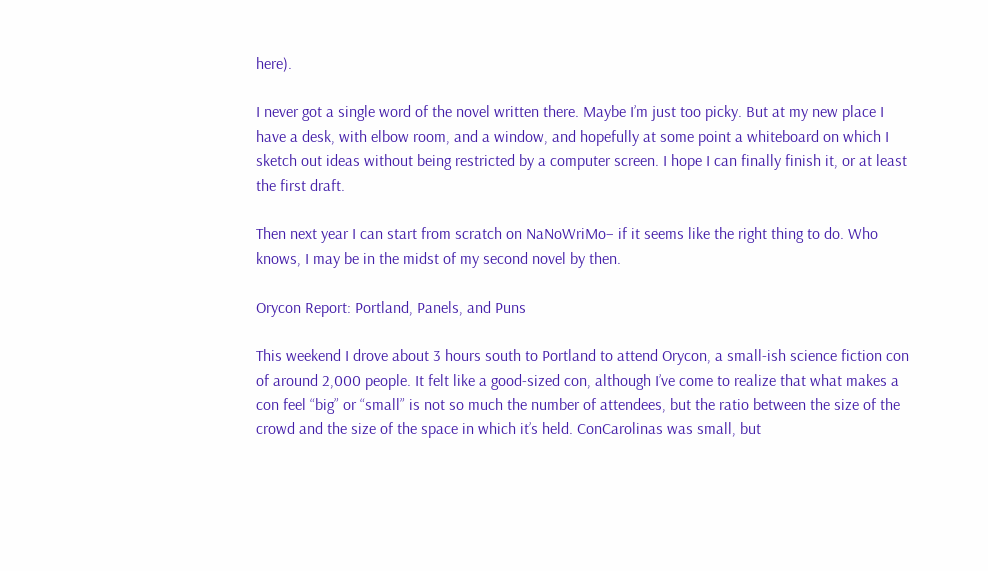here).

I never got a single word of the novel written there. Maybe I’m just too picky. But at my new place I have a desk, with elbow room, and a window, and hopefully at some point a whiteboard on which I sketch out ideas without being restricted by a computer screen. I hope I can finally finish it, or at least the first draft.

Then next year I can start from scratch on NaNoWriMo– if it seems like the right thing to do. Who knows, I may be in the midst of my second novel by then.

Orycon Report: Portland, Panels, and Puns

This weekend I drove about 3 hours south to Portland to attend Orycon, a small-ish science fiction con of around 2,000 people. It felt like a good-sized con, although I’ve come to realize that what makes a con feel “big” or “small” is not so much the number of attendees, but the ratio between the size of the crowd and the size of the space in which it’s held. ConCarolinas was small, but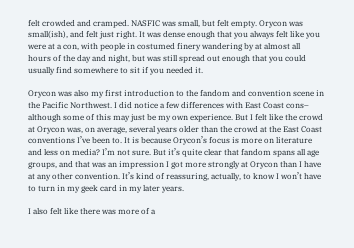felt crowded and cramped. NASFIC was small, but felt empty. Orycon was small(ish), and felt just right. It was dense enough that you always felt like you were at a con, with people in costumed finery wandering by at almost all hours of the day and night, but was still spread out enough that you could usually find somewhere to sit if you needed it.

Orycon was also my first introduction to the fandom and convention scene in the Pacific Northwest. I did notice a few differences with East Coast cons– although some of this may just be my own experience. But I felt like the crowd at Orycon was, on average, several years older than the crowd at the East Coast conventions I’ve been to. It is because Orycon’s focus is more on literature and less on media? I’m not sure. But it’s quite clear that fandom spans all age groups, and that was an impression I got more strongly at Orycon than I have at any other convention. It’s kind of reassuring, actually, to know I won’t have to turn in my geek card in my later years.

I also felt like there was more of a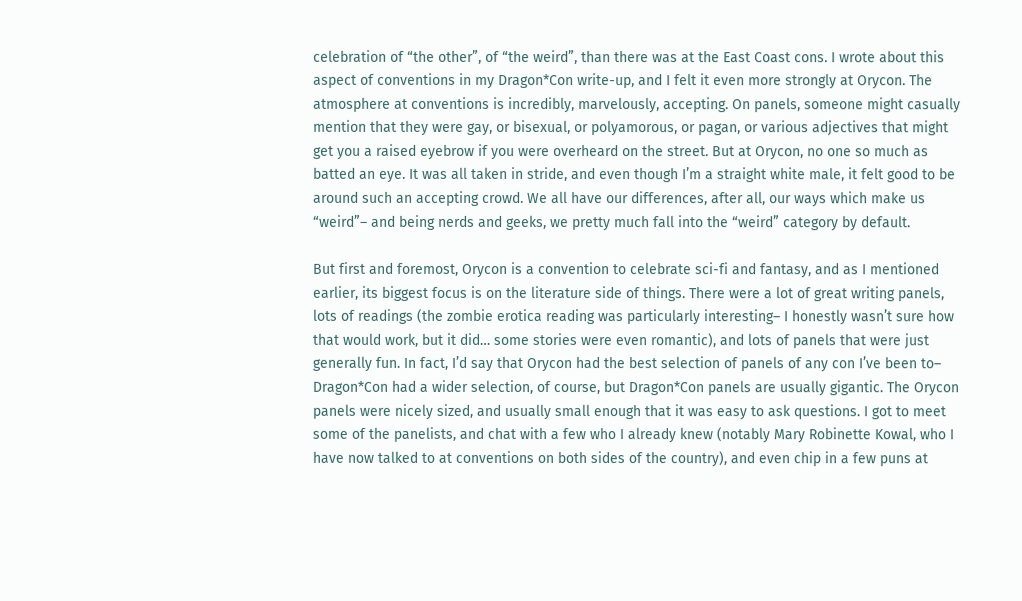celebration of “the other”, of “the weird”, than there was at the East Coast cons. I wrote about this aspect of conventions in my Dragon*Con write-up, and I felt it even more strongly at Orycon. The atmosphere at conventions is incredibly, marvelously, accepting. On panels, someone might casually mention that they were gay, or bisexual, or polyamorous, or pagan, or various adjectives that might get you a raised eyebrow if you were overheard on the street. But at Orycon, no one so much as batted an eye. It was all taken in stride, and even though I’m a straight white male, it felt good to be around such an accepting crowd. We all have our differences, after all, our ways which make us “weird”– and being nerds and geeks, we pretty much fall into the “weird” category by default.

But first and foremost, Orycon is a convention to celebrate sci-fi and fantasy, and as I mentioned earlier, its biggest focus is on the literature side of things. There were a lot of great writing panels, lots of readings (the zombie erotica reading was particularly interesting– I honestly wasn’t sure how that would work, but it did… some stories were even romantic), and lots of panels that were just generally fun. In fact, I’d say that Orycon had the best selection of panels of any con I’ve been to– Dragon*Con had a wider selection, of course, but Dragon*Con panels are usually gigantic. The Orycon panels were nicely sized, and usually small enough that it was easy to ask questions. I got to meet some of the panelists, and chat with a few who I already knew (notably Mary Robinette Kowal, who I have now talked to at conventions on both sides of the country), and even chip in a few puns at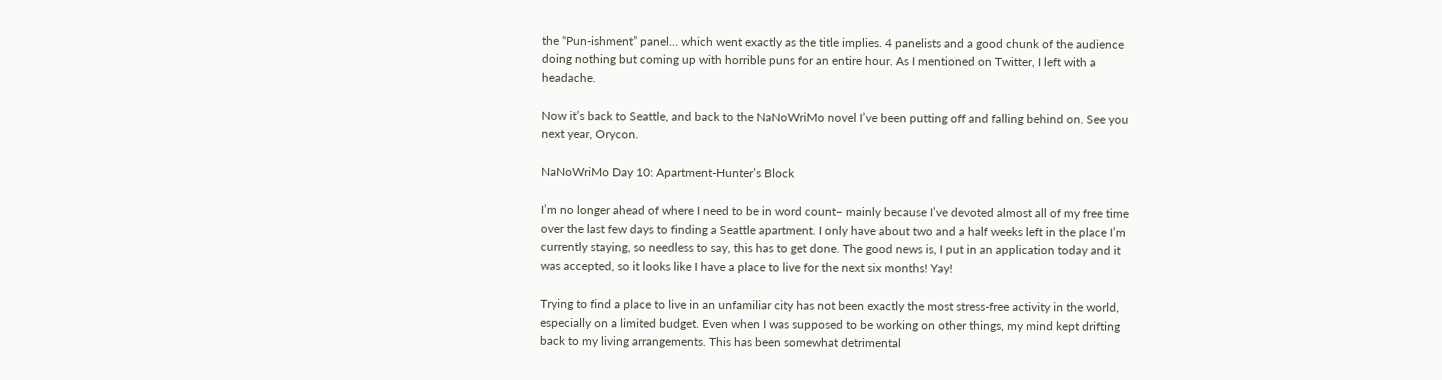the “Pun-ishment” panel… which went exactly as the title implies. 4 panelists and a good chunk of the audience doing nothing but coming up with horrible puns for an entire hour. As I mentioned on Twitter, I left with a headache.

Now it’s back to Seattle, and back to the NaNoWriMo novel I’ve been putting off and falling behind on. See you next year, Orycon.

NaNoWriMo Day 10: Apartment-Hunter’s Block

I’m no longer ahead of where I need to be in word count– mainly because I’ve devoted almost all of my free time over the last few days to finding a Seattle apartment. I only have about two and a half weeks left in the place I’m currently staying, so needless to say, this has to get done. The good news is, I put in an application today and it was accepted, so it looks like I have a place to live for the next six months! Yay!

Trying to find a place to live in an unfamiliar city has not been exactly the most stress-free activity in the world, especially on a limited budget. Even when I was supposed to be working on other things, my mind kept drifting back to my living arrangements. This has been somewhat detrimental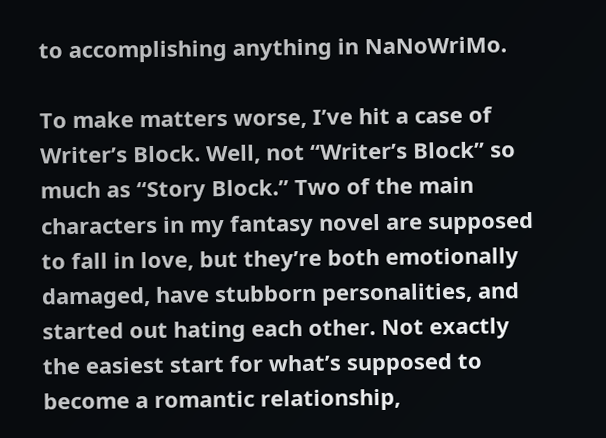to accomplishing anything in NaNoWriMo.

To make matters worse, I’ve hit a case of Writer’s Block. Well, not “Writer’s Block” so much as “Story Block.” Two of the main characters in my fantasy novel are supposed to fall in love, but they’re both emotionally damaged, have stubborn personalities, and started out hating each other. Not exactly the easiest start for what’s supposed to become a romantic relationship,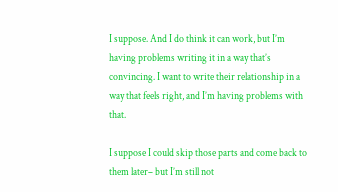I suppose. And I do think it can work, but I’m having problems writing it in a way that’s convincing. I want to write their relationship in a way that feels right, and I’m having problems with that.

I suppose I could skip those parts and come back to them later– but I’m still not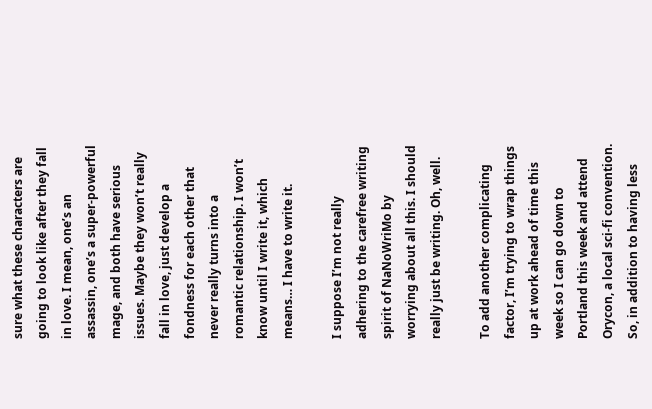sure what these characters are going to look like after they fall in love. I mean, one’s an assassin, one’s a super-powerful mage, and both have serious issues. Maybe they won’t really fall in love, just develop a fondness for each other that never really turns into a romantic relationship. I won’t know until I write it, which means… I have to write it.

I suppose I’m not really adhering to the carefree writing spirit of NaNoWriMo by worrying about all this. I should really just be writing. Oh, well.

To add another complicating factor, I’m trying to wrap things up at work ahead of time this week so I can go down to Portland this week and attend Orycon, a local sci-fi convention. So, in addition to having less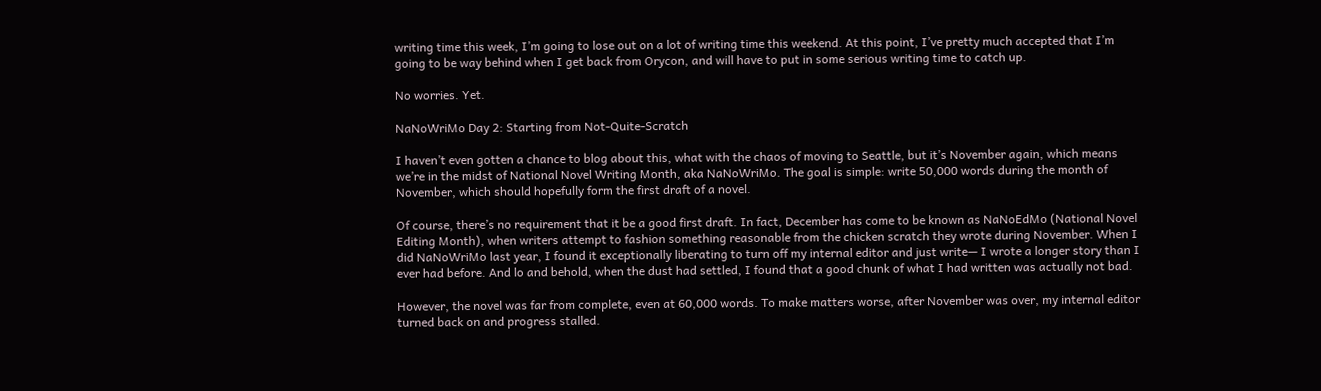writing time this week, I’m going to lose out on a lot of writing time this weekend. At this point, I’ve pretty much accepted that I’m going to be way behind when I get back from Orycon, and will have to put in some serious writing time to catch up.

No worries. Yet.

NaNoWriMo Day 2: Starting from Not-Quite-Scratch

I haven’t even gotten a chance to blog about this, what with the chaos of moving to Seattle, but it’s November again, which means we’re in the midst of National Novel Writing Month, aka NaNoWriMo. The goal is simple: write 50,000 words during the month of November, which should hopefully form the first draft of a novel.

Of course, there’s no requirement that it be a good first draft. In fact, December has come to be known as NaNoEdMo (National Novel Editing Month), when writers attempt to fashion something reasonable from the chicken scratch they wrote during November. When I did NaNoWriMo last year, I found it exceptionally liberating to turn off my internal editor and just write— I wrote a longer story than I ever had before. And lo and behold, when the dust had settled, I found that a good chunk of what I had written was actually not bad.

However, the novel was far from complete, even at 60,000 words. To make matters worse, after November was over, my internal editor turned back on and progress stalled.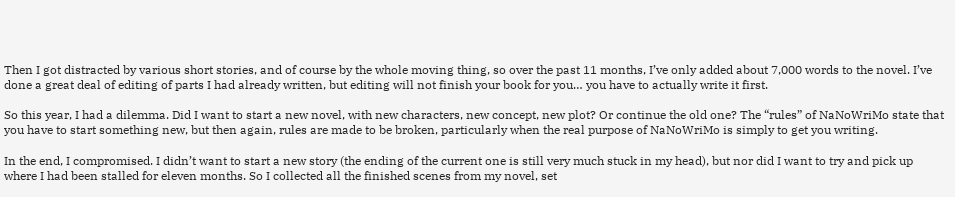Then I got distracted by various short stories, and of course by the whole moving thing, so over the past 11 months, I’ve only added about 7,000 words to the novel. I’ve done a great deal of editing of parts I had already written, but editing will not finish your book for you… you have to actually write it first.

So this year, I had a dilemma. Did I want to start a new novel, with new characters, new concept, new plot? Or continue the old one? The “rules” of NaNoWriMo state that you have to start something new, but then again, rules are made to be broken, particularly when the real purpose of NaNoWriMo is simply to get you writing.

In the end, I compromised. I didn’t want to start a new story (the ending of the current one is still very much stuck in my head), but nor did I want to try and pick up where I had been stalled for eleven months. So I collected all the finished scenes from my novel, set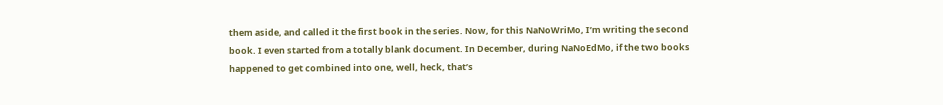them aside, and called it the first book in the series. Now, for this NaNoWriMo, I’m writing the second book. I even started from a totally blank document. In December, during NaNoEdMo, if the two books happened to get combined into one, well, heck, that’s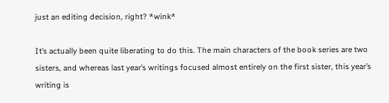just an editing decision, right? *wink*

It’s actually been quite liberating to do this. The main characters of the book series are two sisters, and whereas last year’s writings focused almost entirely on the first sister, this year’s writing is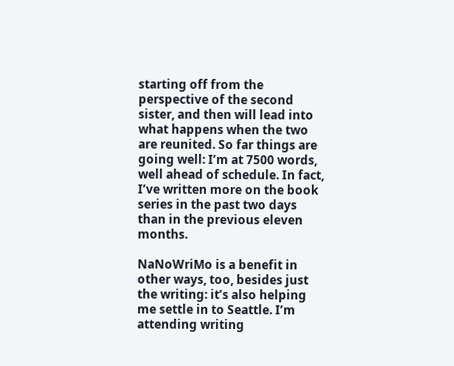starting off from the perspective of the second sister, and then will lead into what happens when the two are reunited. So far things are going well: I’m at 7500 words, well ahead of schedule. In fact, I’ve written more on the book series in the past two days than in the previous eleven months.

NaNoWriMo is a benefit in other ways, too, besides just the writing: it’s also helping me settle in to Seattle. I’m attending writing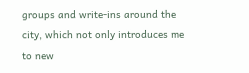groups and write-ins around the city, which not only introduces me to new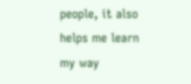people, it also helps me learn my way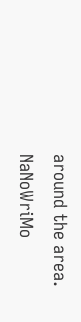around the area. NaNoWriMo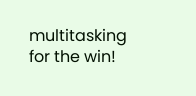multitasking for the win!